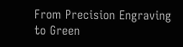From Precision Engraving to Green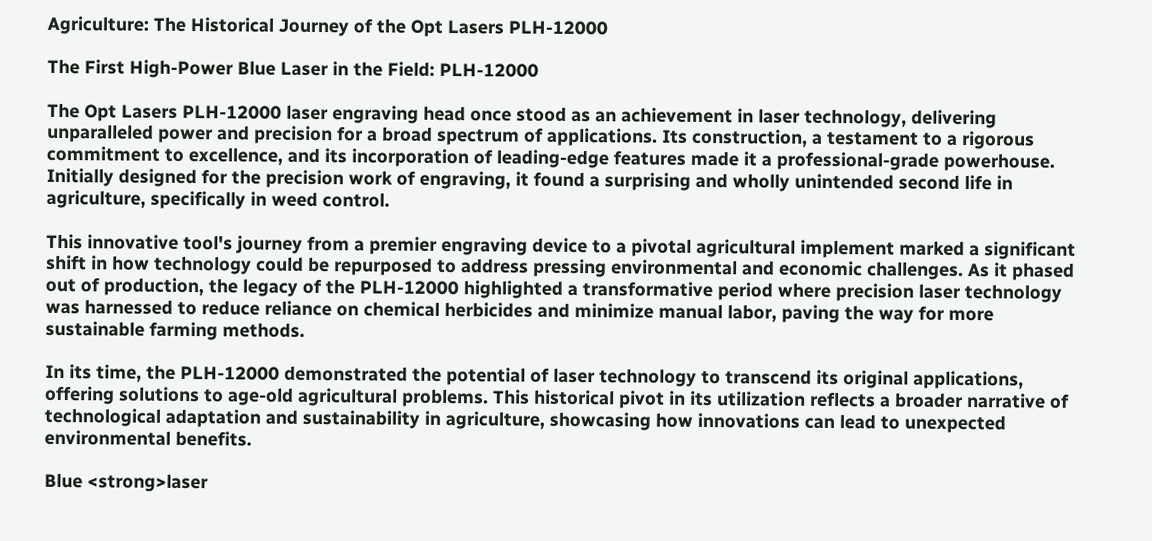Agriculture: The Historical Journey of the Opt Lasers PLH-12000

The First High-Power Blue Laser in the Field: PLH-12000

The Opt Lasers PLH-12000 laser engraving head once stood as an achievement in laser technology, delivering unparalleled power and precision for a broad spectrum of applications. Its construction, a testament to a rigorous commitment to excellence, and its incorporation of leading-edge features made it a professional-grade powerhouse. Initially designed for the precision work of engraving, it found a surprising and wholly unintended second life in agriculture, specifically in weed control.

This innovative tool's journey from a premier engraving device to a pivotal agricultural implement marked a significant shift in how technology could be repurposed to address pressing environmental and economic challenges. As it phased out of production, the legacy of the PLH-12000 highlighted a transformative period where precision laser technology was harnessed to reduce reliance on chemical herbicides and minimize manual labor, paving the way for more sustainable farming methods.

In its time, the PLH-12000 demonstrated the potential of laser technology to transcend its original applications, offering solutions to age-old agricultural problems. This historical pivot in its utilization reflects a broader narrative of technological adaptation and sustainability in agriculture, showcasing how innovations can lead to unexpected environmental benefits.

Blue <strong>laser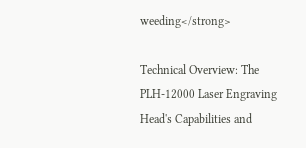weeding</strong>

Technical Overview: The PLH-12000 Laser Engraving Head's Capabilities and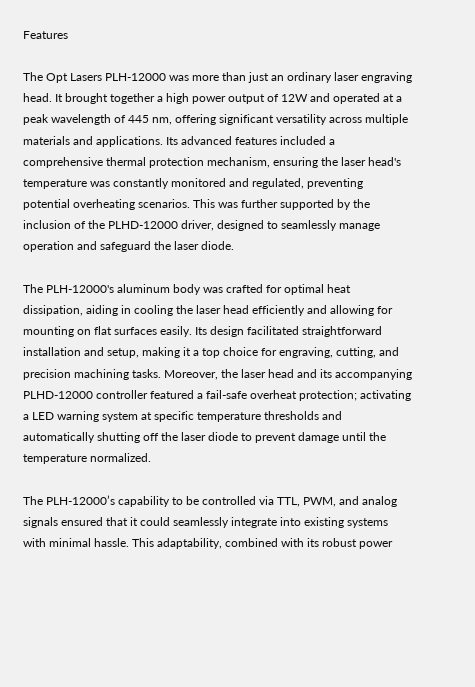Features

The Opt Lasers PLH-12000 was more than just an ordinary laser engraving head. It brought together a high power output of 12W and operated at a peak wavelength of 445 nm, offering significant versatility across multiple materials and applications. Its advanced features included a comprehensive thermal protection mechanism, ensuring the laser head's temperature was constantly monitored and regulated, preventing potential overheating scenarios. This was further supported by the inclusion of the PLHD-12000 driver, designed to seamlessly manage operation and safeguard the laser diode.

The PLH-12000's aluminum body was crafted for optimal heat dissipation, aiding in cooling the laser head efficiently and allowing for mounting on flat surfaces easily. Its design facilitated straightforward installation and setup, making it a top choice for engraving, cutting, and precision machining tasks. Moreover, the laser head and its accompanying PLHD-12000 controller featured a fail-safe overheat protection; activating a LED warning system at specific temperature thresholds and automatically shutting off the laser diode to prevent damage until the temperature normalized.

The PLH-12000’s capability to be controlled via TTL, PWM, and analog signals ensured that it could seamlessly integrate into existing systems with minimal hassle. This adaptability, combined with its robust power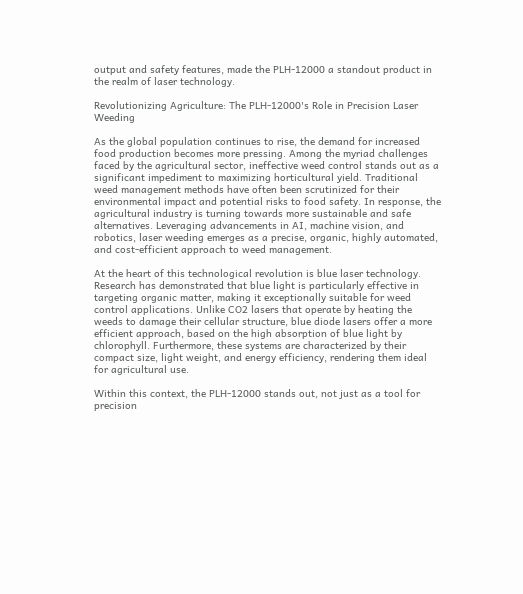output and safety features, made the PLH-12000 a standout product in the realm of laser technology.

Revolutionizing Agriculture: The PLH-12000's Role in Precision Laser Weeding

As the global population continues to rise, the demand for increased food production becomes more pressing. Among the myriad challenges faced by the agricultural sector, ineffective weed control stands out as a significant impediment to maximizing horticultural yield. Traditional weed management methods have often been scrutinized for their environmental impact and potential risks to food safety. In response, the agricultural industry is turning towards more sustainable and safe alternatives. Leveraging advancements in AI, machine vision, and robotics, laser weeding emerges as a precise, organic, highly automated, and cost-efficient approach to weed management.

At the heart of this technological revolution is blue laser technology. Research has demonstrated that blue light is particularly effective in targeting organic matter, making it exceptionally suitable for weed control applications. Unlike CO2 lasers that operate by heating the weeds to damage their cellular structure, blue diode lasers offer a more efficient approach, based on the high absorption of blue light by chlorophyll. Furthermore, these systems are characterized by their compact size, light weight, and energy efficiency, rendering them ideal for agricultural use.

Within this context, the PLH-12000 stands out, not just as a tool for precision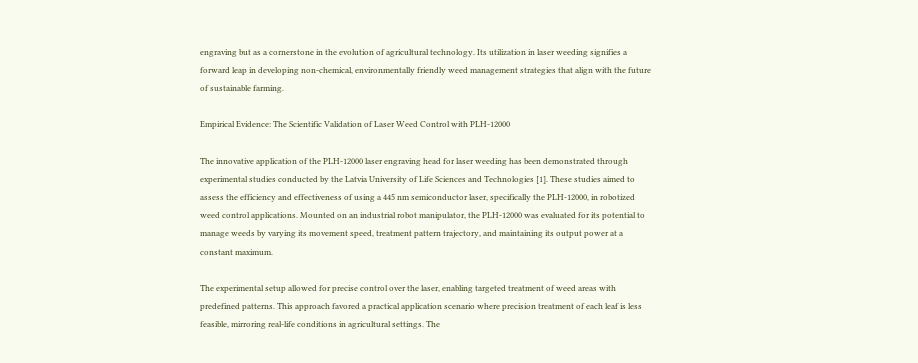engraving but as a cornerstone in the evolution of agricultural technology. Its utilization in laser weeding signifies a forward leap in developing non-chemical, environmentally friendly weed management strategies that align with the future of sustainable farming.

Empirical Evidence: The Scientific Validation of Laser Weed Control with PLH-12000

The innovative application of the PLH-12000 laser engraving head for laser weeding has been demonstrated through experimental studies conducted by the Latvia University of Life Sciences and Technologies [1]. These studies aimed to assess the efficiency and effectiveness of using a 445 nm semiconductor laser, specifically the PLH-12000, in robotized weed control applications. Mounted on an industrial robot manipulator, the PLH-12000 was evaluated for its potential to manage weeds by varying its movement speed, treatment pattern trajectory, and maintaining its output power at a constant maximum.

The experimental setup allowed for precise control over the laser, enabling targeted treatment of weed areas with predefined patterns. This approach favored a practical application scenario where precision treatment of each leaf is less feasible, mirroring real-life conditions in agricultural settings. The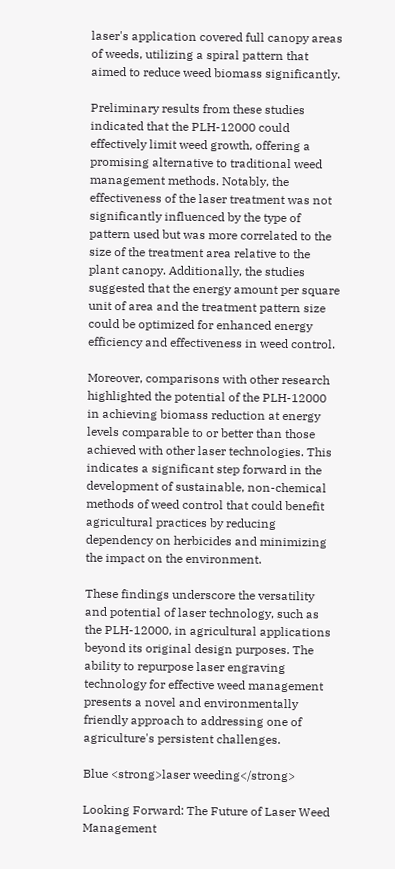laser's application covered full canopy areas of weeds, utilizing a spiral pattern that aimed to reduce weed biomass significantly.

Preliminary results from these studies indicated that the PLH-12000 could effectively limit weed growth, offering a promising alternative to traditional weed management methods. Notably, the effectiveness of the laser treatment was not significantly influenced by the type of pattern used but was more correlated to the size of the treatment area relative to the plant canopy. Additionally, the studies suggested that the energy amount per square unit of area and the treatment pattern size could be optimized for enhanced energy efficiency and effectiveness in weed control.

Moreover, comparisons with other research highlighted the potential of the PLH-12000 in achieving biomass reduction at energy levels comparable to or better than those achieved with other laser technologies. This indicates a significant step forward in the development of sustainable, non-chemical methods of weed control that could benefit agricultural practices by reducing dependency on herbicides and minimizing the impact on the environment.

These findings underscore the versatility and potential of laser technology, such as the PLH-12000, in agricultural applications beyond its original design purposes. The ability to repurpose laser engraving technology for effective weed management presents a novel and environmentally friendly approach to addressing one of agriculture's persistent challenges.

Blue <strong>laser weeding</strong>

Looking Forward: The Future of Laser Weed Management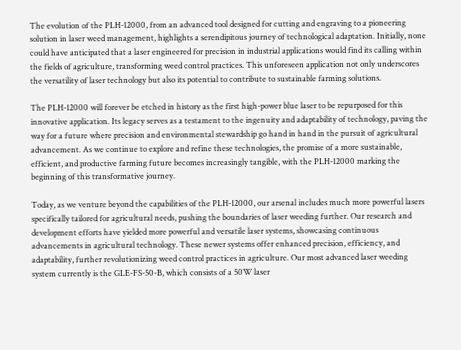The evolution of the PLH-12000, from an advanced tool designed for cutting and engraving to a pioneering solution in laser weed management, highlights a serendipitous journey of technological adaptation. Initially, none could have anticipated that a laser engineered for precision in industrial applications would find its calling within the fields of agriculture, transforming weed control practices. This unforeseen application not only underscores the versatility of laser technology but also its potential to contribute to sustainable farming solutions.

The PLH-12000 will forever be etched in history as the first high-power blue laser to be repurposed for this innovative application. Its legacy serves as a testament to the ingenuity and adaptability of technology, paving the way for a future where precision and environmental stewardship go hand in hand in the pursuit of agricultural advancement. As we continue to explore and refine these technologies, the promise of a more sustainable, efficient, and productive farming future becomes increasingly tangible, with the PLH-12000 marking the beginning of this transformative journey.

Today, as we venture beyond the capabilities of the PLH-12000, our arsenal includes much more powerful lasers specifically tailored for agricultural needs, pushing the boundaries of laser weeding further. Our research and development efforts have yielded more powerful and versatile laser systems, showcasing continuous advancements in agricultural technology. These newer systems offer enhanced precision, efficiency, and adaptability, further revolutionizing weed control practices in agriculture. Our most advanced laser weeding system currently is the GLE-FS-50-B, which consists of a 50W laser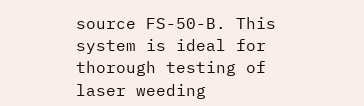source FS-50-B. This system is ideal for thorough testing of laser weeding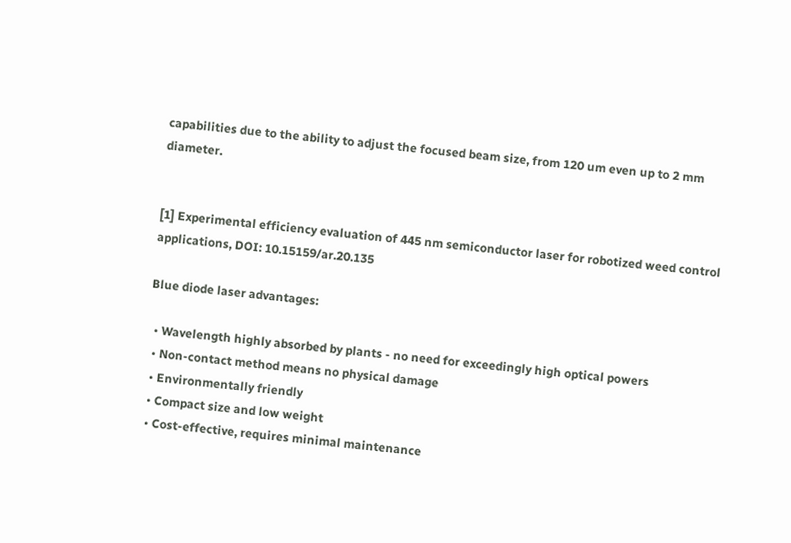capabilities due to the ability to adjust the focused beam size, from 120 um even up to 2 mm diameter.


[1] Experimental efficiency evaluation of 445 nm semiconductor laser for robotized weed control applications, DOI: 10.15159/ar.20.135

Blue diode laser advantages:

  • Wavelength highly absorbed by plants - no need for exceedingly high optical powers
  • Non-contact method means no physical damage
  • Environmentally friendly
  • Compact size and low weight
  • Cost-effective, requires minimal maintenance